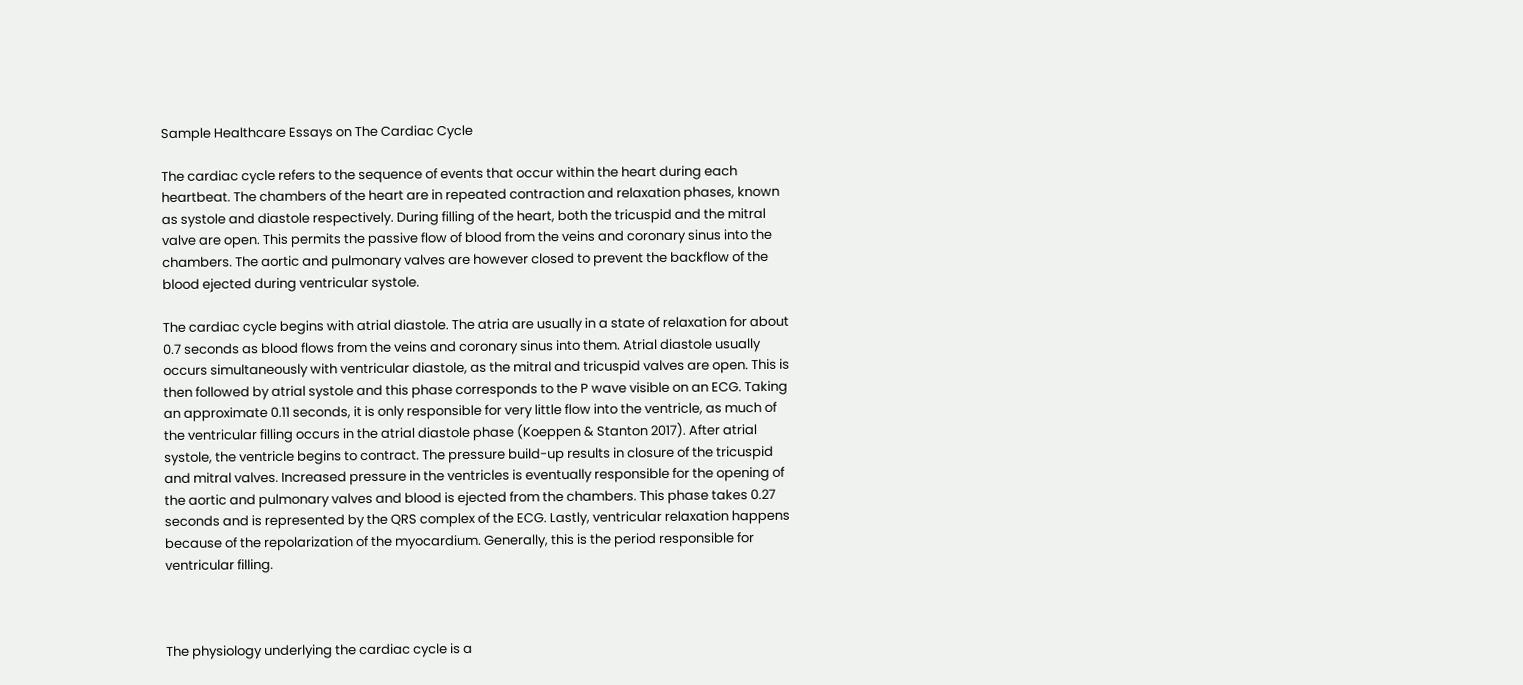Sample Healthcare Essays on The Cardiac Cycle

The cardiac cycle refers to the sequence of events that occur within the heart during each heartbeat. The chambers of the heart are in repeated contraction and relaxation phases, known as systole and diastole respectively. During filling of the heart, both the tricuspid and the mitral valve are open. This permits the passive flow of blood from the veins and coronary sinus into the chambers. The aortic and pulmonary valves are however closed to prevent the backflow of the blood ejected during ventricular systole.

The cardiac cycle begins with atrial diastole. The atria are usually in a state of relaxation for about 0.7 seconds as blood flows from the veins and coronary sinus into them. Atrial diastole usually occurs simultaneously with ventricular diastole, as the mitral and tricuspid valves are open. This is then followed by atrial systole and this phase corresponds to the P wave visible on an ECG. Taking an approximate 0.11 seconds, it is only responsible for very little flow into the ventricle, as much of the ventricular filling occurs in the atrial diastole phase (Koeppen & Stanton 2017). After atrial systole, the ventricle begins to contract. The pressure build-up results in closure of the tricuspid and mitral valves. Increased pressure in the ventricles is eventually responsible for the opening of the aortic and pulmonary valves and blood is ejected from the chambers. This phase takes 0.27 seconds and is represented by the QRS complex of the ECG. Lastly, ventricular relaxation happens because of the repolarization of the myocardium. Generally, this is the period responsible for ventricular filling.



The physiology underlying the cardiac cycle is a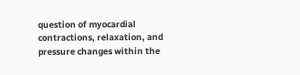question of myocardial contractions, relaxation, and pressure changes within the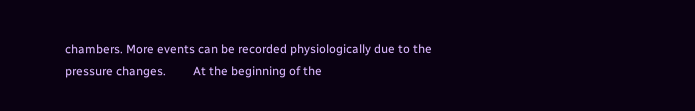chambers. More events can be recorded physiologically due to the pressure changes.         At the beginning of the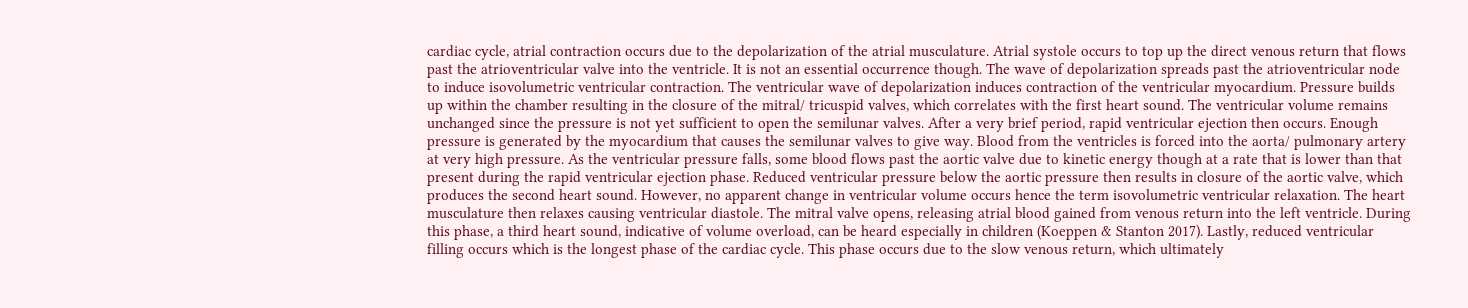cardiac cycle, atrial contraction occurs due to the depolarization of the atrial musculature. Atrial systole occurs to top up the direct venous return that flows past the atrioventricular valve into the ventricle. It is not an essential occurrence though. The wave of depolarization spreads past the atrioventricular node to induce isovolumetric ventricular contraction. The ventricular wave of depolarization induces contraction of the ventricular myocardium. Pressure builds up within the chamber resulting in the closure of the mitral/ tricuspid valves, which correlates with the first heart sound. The ventricular volume remains unchanged since the pressure is not yet sufficient to open the semilunar valves. After a very brief period, rapid ventricular ejection then occurs. Enough pressure is generated by the myocardium that causes the semilunar valves to give way. Blood from the ventricles is forced into the aorta/ pulmonary artery at very high pressure. As the ventricular pressure falls, some blood flows past the aortic valve due to kinetic energy though at a rate that is lower than that present during the rapid ventricular ejection phase. Reduced ventricular pressure below the aortic pressure then results in closure of the aortic valve, which produces the second heart sound. However, no apparent change in ventricular volume occurs hence the term isovolumetric ventricular relaxation. The heart musculature then relaxes causing ventricular diastole. The mitral valve opens, releasing atrial blood gained from venous return into the left ventricle. During this phase, a third heart sound, indicative of volume overload, can be heard especially in children (Koeppen & Stanton 2017). Lastly, reduced ventricular filling occurs which is the longest phase of the cardiac cycle. This phase occurs due to the slow venous return, which ultimately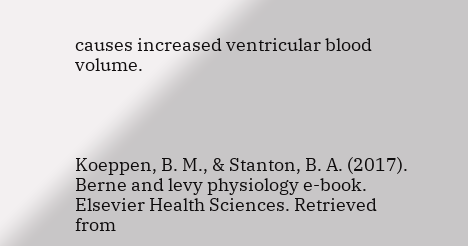causes increased ventricular blood volume.




Koeppen, B. M., & Stanton, B. A. (2017). Berne and levy physiology e-book. Elsevier Health Sciences. Retrieved from